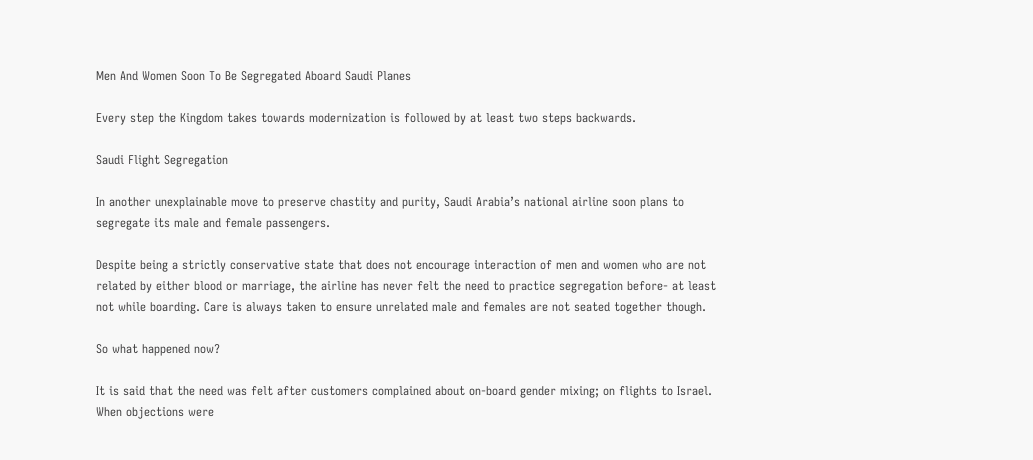Men And Women Soon To Be Segregated Aboard Saudi Planes

Every step the Kingdom takes towards modernization is followed by at least two steps backwards.

Saudi Flight Segregation

In another unexplainable move to preserve chastity and purity, Saudi Arabia’s national airline soon plans to segregate its male and female passengers.

Despite being a strictly conservative state that does not encourage interaction of men and women who are not related by either blood or marriage, the airline has never felt the need to practice segregation before- at least not while boarding. Care is always taken to ensure unrelated male and females are not seated together though.

So what happened now?

It is said that the need was felt after customers complained about on-board gender mixing; on flights to Israel. When objections were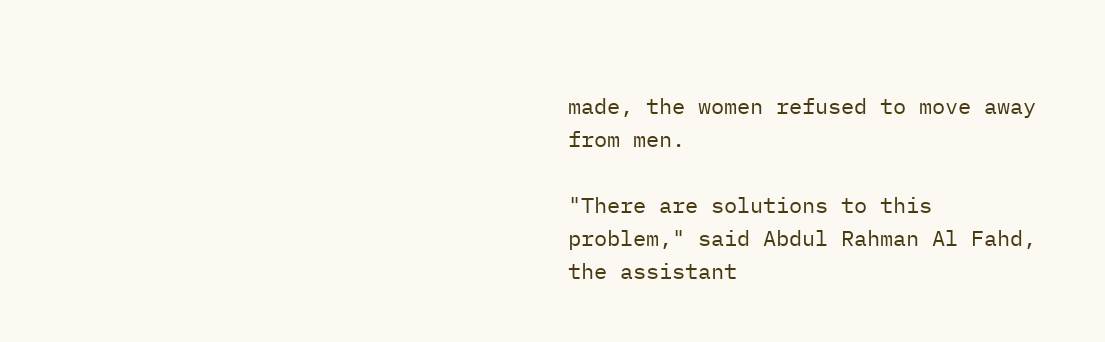made, the women refused to move away from men.

"There are solutions to this problem," said Abdul Rahman Al Fahd, the assistant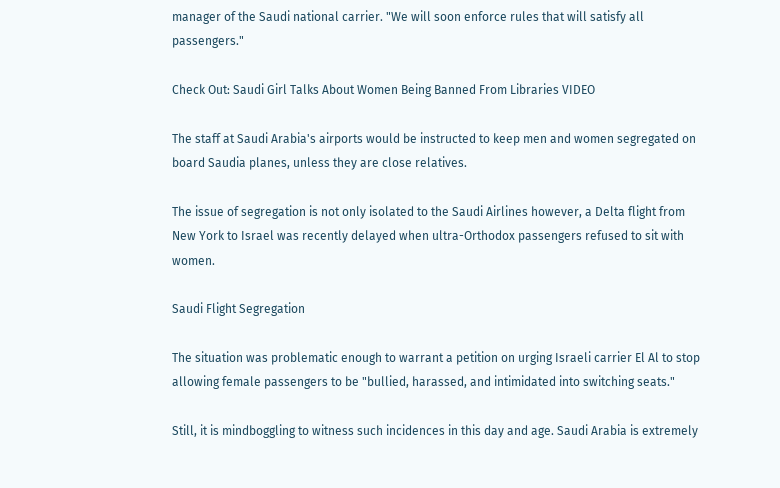manager of the Saudi national carrier. "We will soon enforce rules that will satisfy all passengers."

Check Out: Saudi Girl Talks About Women Being Banned From Libraries VIDEO

The staff at Saudi Arabia's airports would be instructed to keep men and women segregated on board Saudia planes, unless they are close relatives.

The issue of segregation is not only isolated to the Saudi Airlines however, a Delta flight from New York to Israel was recently delayed when ultra-Orthodox passengers refused to sit with women.

Saudi Flight Segregation

The situation was problematic enough to warrant a petition on urging Israeli carrier El Al to stop allowing female passengers to be "bullied, harassed, and intimidated into switching seats."

Still, it is mindboggling to witness such incidences in this day and age. Saudi Arabia is extremely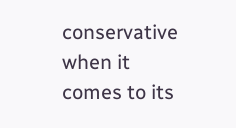conservative when it comes to its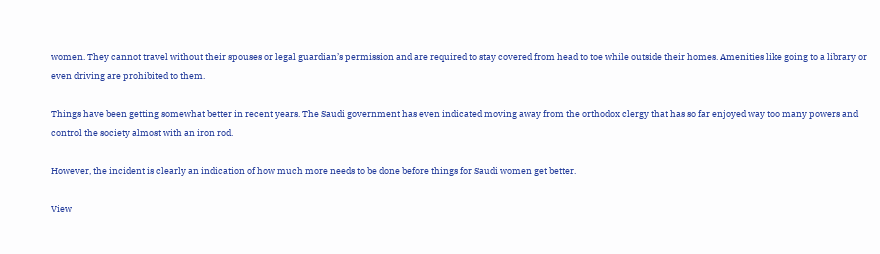women. They cannot travel without their spouses or legal guardian’s permission and are required to stay covered from head to toe while outside their homes. Amenities like going to a library or even driving are prohibited to them.

Things have been getting somewhat better in recent years. The Saudi government has even indicated moving away from the orthodox clergy that has so far enjoyed way too many powers and control the society almost with an iron rod.

However, the incident is clearly an indication of how much more needs to be done before things for Saudi women get better.

View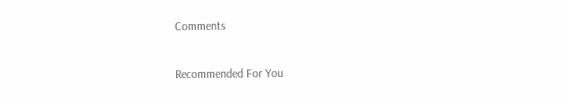Comments

Recommended For You